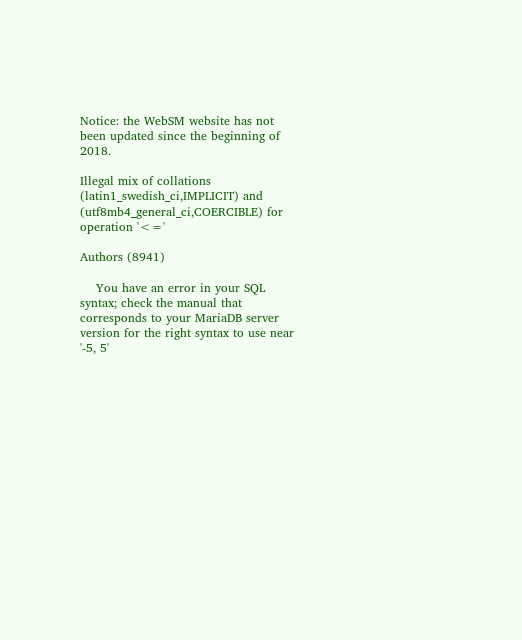Notice: the WebSM website has not been updated since the beginning of 2018.

Illegal mix of collations (latin1_swedish_ci,IMPLICIT) and (utf8mb4_general_ci,COERCIBLE) for operation '<='

Authors (8941)

    You have an error in your SQL syntax; check the manual that corresponds to your MariaDB server version for the right syntax to use near '-5, 5'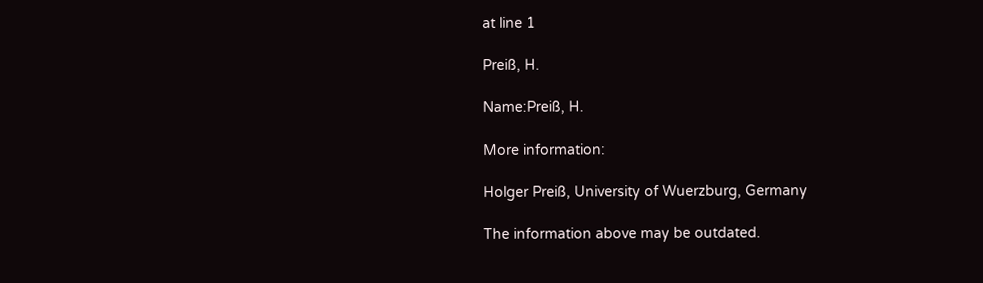at line 1

Preiß, H.

Name:Preiß, H.

More information:

Holger Preiß, University of Wuerzburg, Germany

The information above may be outdated.